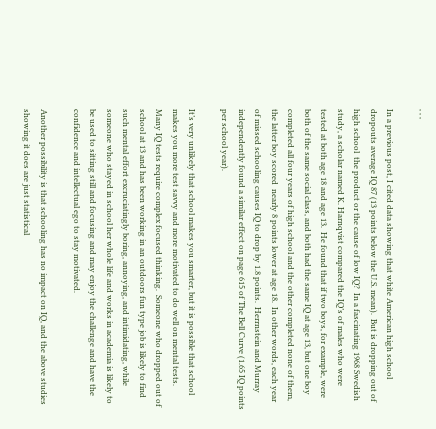, , ,

In a previous post, I cited data showing that white American high school dropouts average IQ 87 (13 points below the U.S. mean).  But is dropping out of high school  the product or the cause of low IQ?  In a fascinating 1968 Swedish study, a scholar named K. Harnqvist compared the IQ’s of males who were tested at both age 18 and age 13.  He found that if two boys, for example, were both of the same social class, and both had the same IQ at age 13, but one boy completed all four years of high school and the other completed none of them, the latter boy scored  nearly 8 points lower at age 18.  In other words, each year of missed schooling causes IQ to drop by 1.8 points.  Herrnstein and Murray independently found a similar effect on page 615 of The Bell Curve (1.65 IQ points per school year).

It’s very unlikely that school makes you smarter, but it is possible that school makes you more test savvy and more motivated to do well on mental tests.  Many IQ tests require complex focused thinking.  Someone who dropped out of school at 13 and has been working in an outdoors fun type job is likely to find such mental effort excruciatingly boring, annoying, and intimidating, while someone who stayed in school her whole life and works in academia is likely to be used to sitting still and focusing and may enjoy the challenge and have the confidence and intellectual ego to stay motivated.

Another possibility is that schooling has no impact on IQ, and the above studies showing it does are just statistical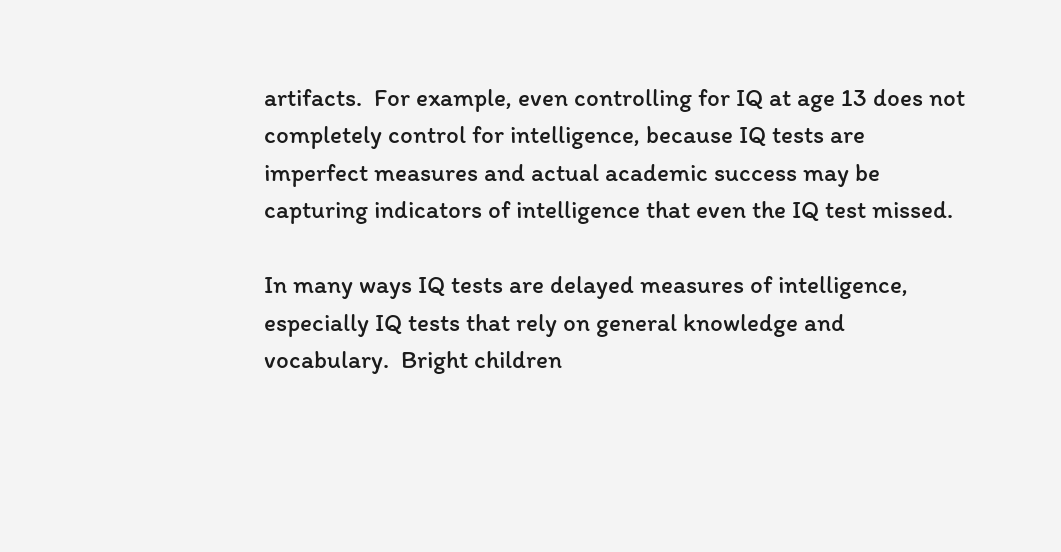artifacts.  For example, even controlling for IQ at age 13 does not completely control for intelligence, because IQ tests are imperfect measures and actual academic success may be capturing indicators of intelligence that even the IQ test missed.

In many ways IQ tests are delayed measures of intelligence, especially IQ tests that rely on general knowledge and vocabulary.  Bright children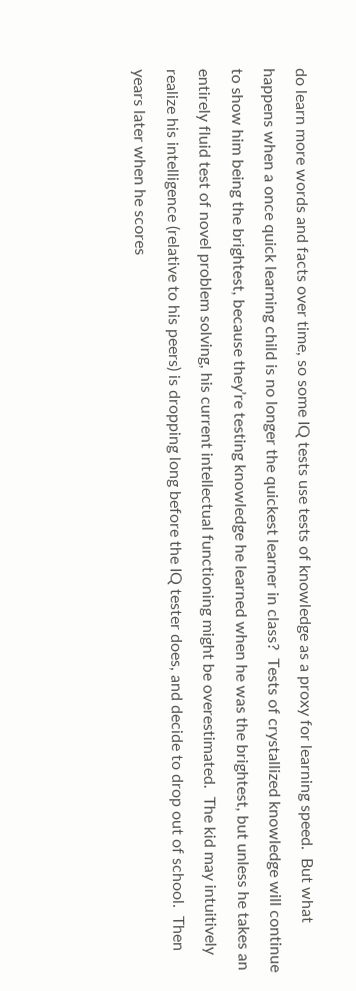do learn more words and facts over time, so some IQ tests use tests of knowledge as a proxy for learning speed.  But what happens when a once quick learning child is no longer the quickest learner in class?  Tests of crystallized knowledge will continue to show him being the brightest, because they’re testing knowledge he learned when he was the brightest, but unless he takes an entirely fluid test of novel problem solving, his current intellectual functioning might be overestimated.  The kid may intuitively realize his intelligence (relative to his peers) is dropping long before the IQ tester does, and decide to drop out of school.  Then years later when he scores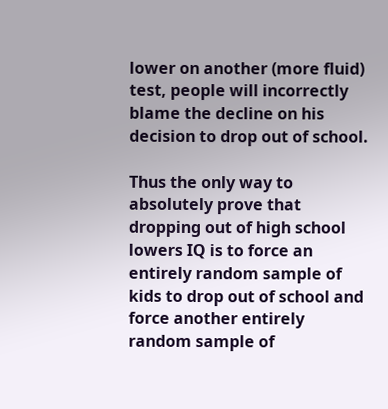lower on another (more fluid) test, people will incorrectly blame the decline on his decision to drop out of school.

Thus the only way to absolutely prove that dropping out of high school lowers IQ is to force an entirely random sample of kids to drop out of school and force another entirely random sample of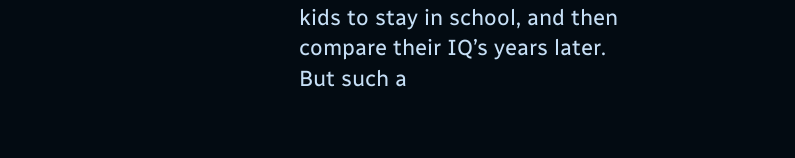kids to stay in school, and then compare their IQ’s years later.  But such a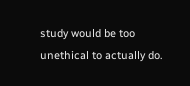study would be too unethical to actually do.